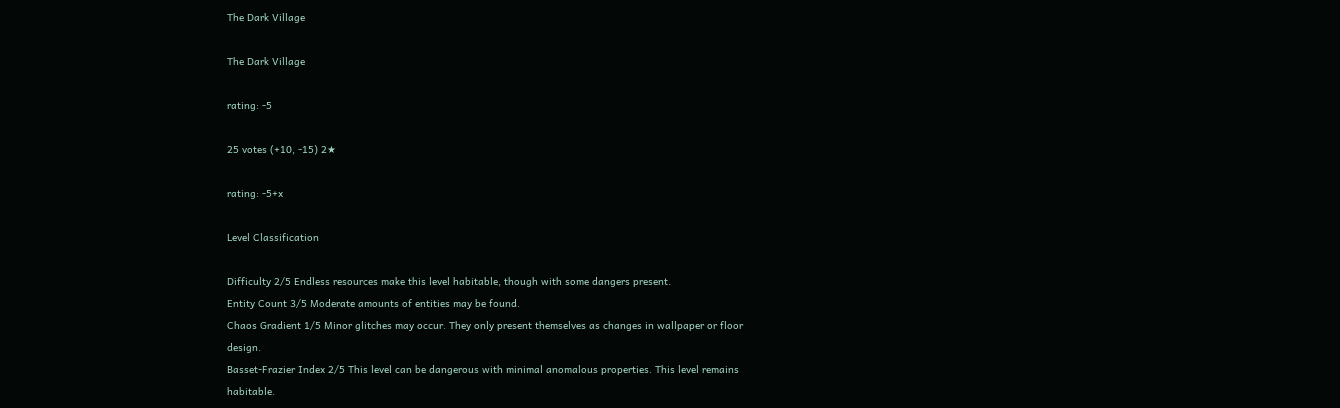The Dark Village

The Dark Village

rating: -5

25 votes (+10, -15) 2★

rating: -5+x

Level Classification

Difficulty 2/5 Endless resources make this level habitable, though with some dangers present.
Entity Count 3/5 Moderate amounts of entities may be found.
Chaos Gradient 1/5 Minor glitches may occur. They only present themselves as changes in wallpaper or floor design.
Basset-Frazier Index 2/5 This level can be dangerous with minimal anomalous properties. This level remains habitable.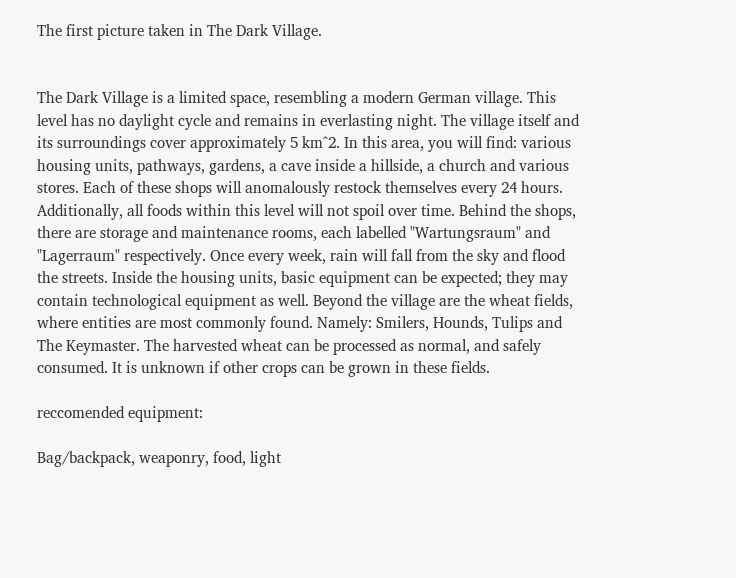The first picture taken in The Dark Village.


The Dark Village is a limited space, resembling a modern German village. This level has no daylight cycle and remains in everlasting night. The village itself and its surroundings cover approximately 5 km^2. In this area, you will find: various housing units, pathways, gardens, a cave inside a hillside, a church and various stores. Each of these shops will anomalously restock themselves every 24 hours. Additionally, all foods within this level will not spoil over time. Behind the shops, there are storage and maintenance rooms, each labelled "Wartungsraum" and "Lagerraum" respectively. Once every week, rain will fall from the sky and flood the streets. Inside the housing units, basic equipment can be expected; they may contain technological equipment as well. Beyond the village are the wheat fields, where entities are most commonly found. Namely: Smilers, Hounds, Tulips and The Keymaster. The harvested wheat can be processed as normal, and safely consumed. It is unknown if other crops can be grown in these fields.

reccomended equipment:

Bag/backpack, weaponry, food, light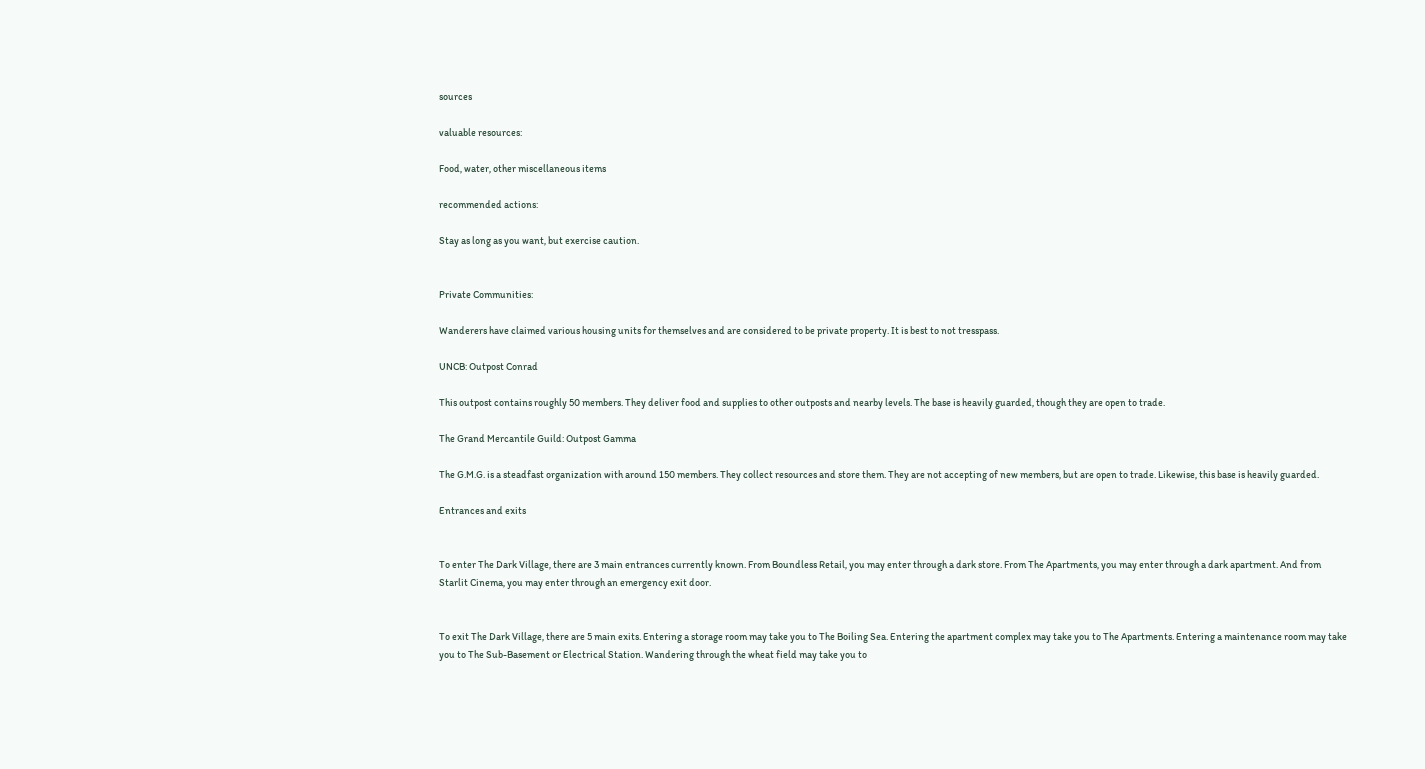sources

valuable resources:

Food, water, other miscellaneous items

recommended actions:

Stay as long as you want, but exercise caution.


Private Communities:

Wanderers have claimed various housing units for themselves and are considered to be private property. It is best to not tresspass.

UNCB: Outpost Conrad

This outpost contains roughly 50 members. They deliver food and supplies to other outposts and nearby levels. The base is heavily guarded, though they are open to trade.

The Grand Mercantile Guild: Outpost Gamma

The G.M.G. is a steadfast organization with around 150 members. They collect resources and store them. They are not accepting of new members, but are open to trade. Likewise, this base is heavily guarded.

Entrances and exits


To enter The Dark Village, there are 3 main entrances currently known. From Boundless Retail, you may enter through a dark store. From The Apartments, you may enter through a dark apartment. And from Starlit Cinema, you may enter through an emergency exit door.


To exit The Dark Village, there are 5 main exits. Entering a storage room may take you to The Boiling Sea. Entering the apartment complex may take you to The Apartments. Entering a maintenance room may take you to The Sub-Basement or Electrical Station. Wandering through the wheat field may take you to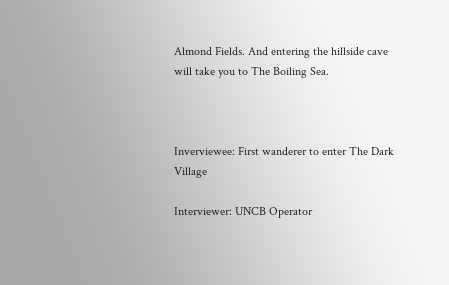Almond Fields. And entering the hillside cave will take you to The Boiling Sea.



Inverviewee: First wanderer to enter The Dark Village

Interviewer: UNCB Operator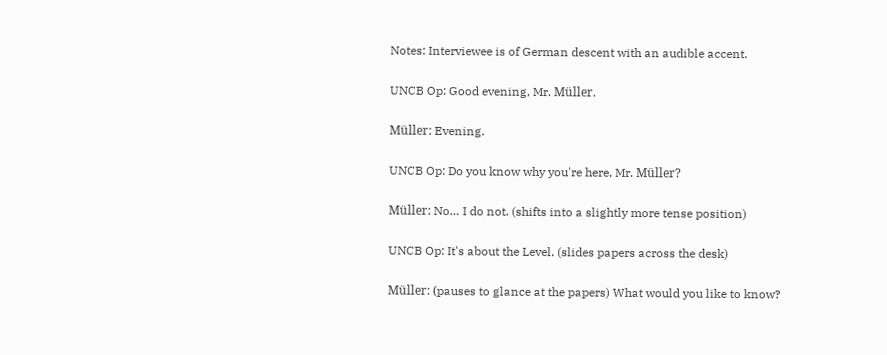Notes: Interviewee is of German descent with an audible accent.

UNCB Op: Good evening, Mr. Müller.

Müller: Evening.

UNCB Op: Do you know why you're here, Mr. Müller?

Müller: No… I do not. (shifts into a slightly more tense position)

UNCB Op: It's about the Level. (slides papers across the desk)

Müller: (pauses to glance at the papers) What would you like to know?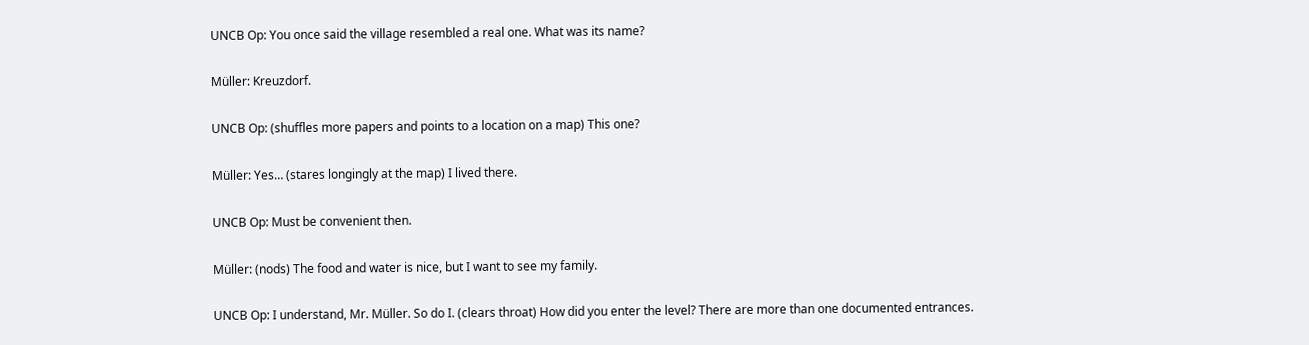UNCB Op: You once said the village resembled a real one. What was its name?

Müller: Kreuzdorf.

UNCB Op: (shuffles more papers and points to a location on a map) This one?

Müller: Yes… (stares longingly at the map) I lived there.

UNCB Op: Must be convenient then.

Müller: (nods) The food and water is nice, but I want to see my family.

UNCB Op: I understand, Mr. Müller. So do I. (clears throat) How did you enter the level? There are more than one documented entrances.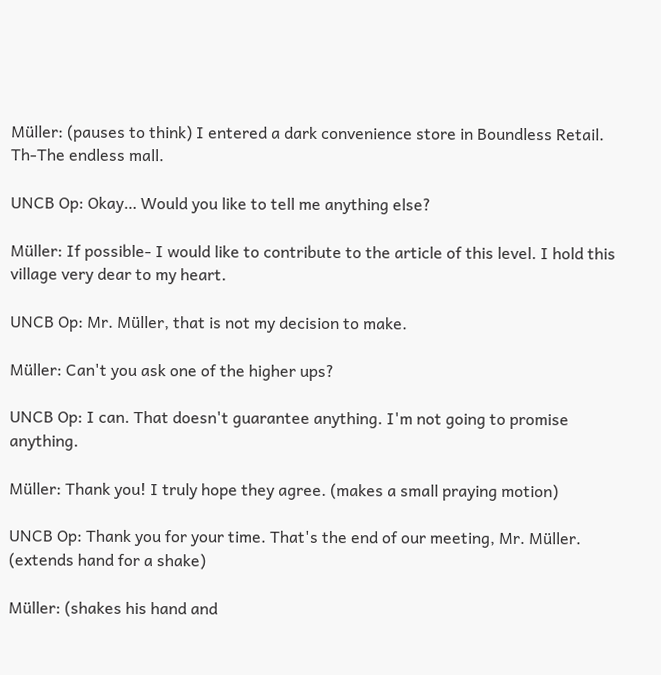Müller: (pauses to think) I entered a dark convenience store in Boundless Retail. Th-The endless mall.

UNCB Op: Okay… Would you like to tell me anything else?

Müller: If possible- I would like to contribute to the article of this level. I hold this village very dear to my heart.

UNCB Op: Mr. Müller, that is not my decision to make.

Müller: Can't you ask one of the higher ups?

UNCB Op: I can. That doesn't guarantee anything. I'm not going to promise anything.

Müller: Thank you! I truly hope they agree. (makes a small praying motion)

UNCB Op: Thank you for your time. That's the end of our meeting, Mr. Müller.
(extends hand for a shake)

Müller: (shakes his hand and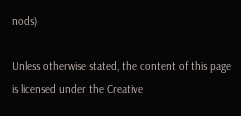nods)

Unless otherwise stated, the content of this page is licensed under the Creative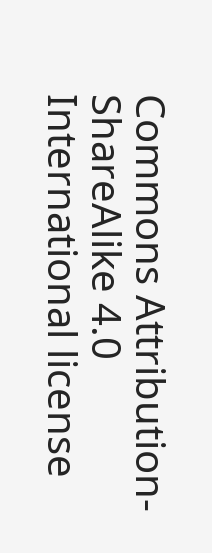Commons Attribution-ShareAlike 4.0 International license